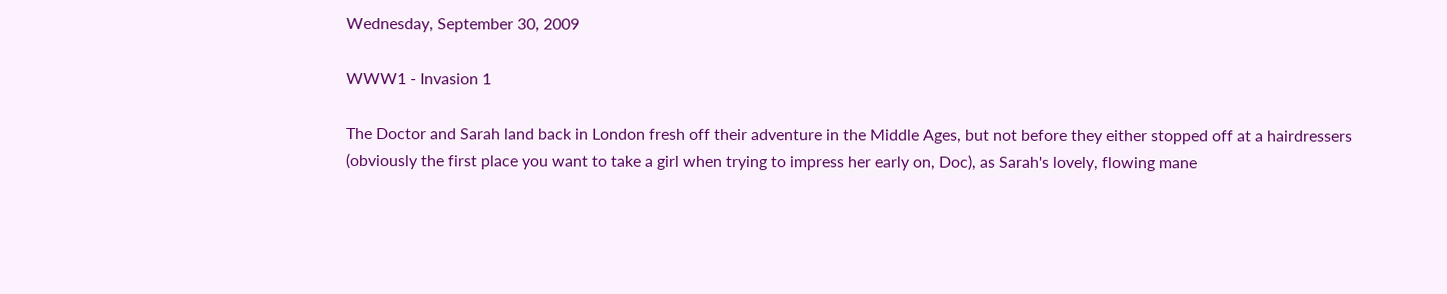Wednesday, September 30, 2009

WWW1 - Invasion 1

The Doctor and Sarah land back in London fresh off their adventure in the Middle Ages, but not before they either stopped off at a hairdressers (obviously the first place you want to take a girl when trying to impress her early on, Doc), as Sarah's lovely, flowing mane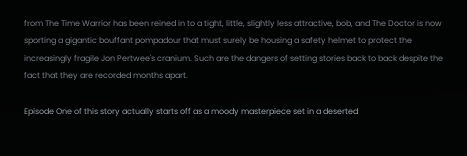from The Time Warrior has been reined in to a tight, little, slightly less attractive, bob, and The Doctor is now sporting a gigantic bouffant pompadour that must surely be housing a safety helmet to protect the increasingly fragile Jon Pertwee's cranium. Such are the dangers of setting stories back to back despite the fact that they are recorded months apart.

Episode One of this story actually starts off as a moody masterpiece set in a deserted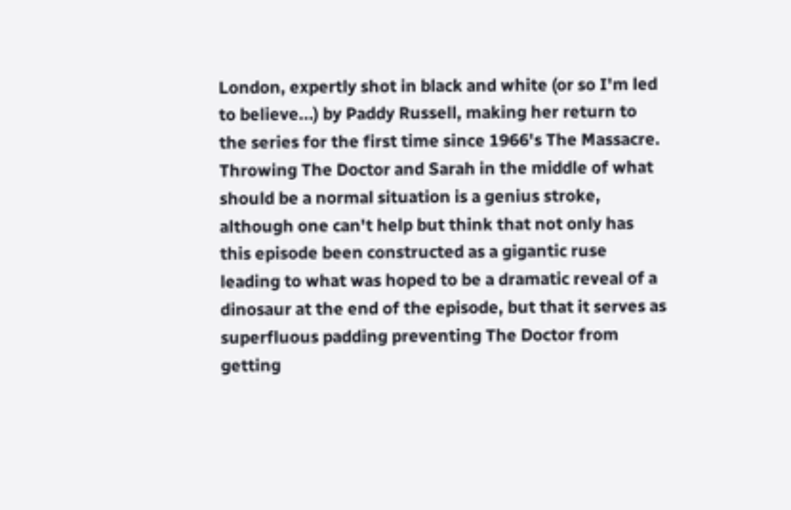London, expertly shot in black and white (or so I'm led to believe...) by Paddy Russell, making her return to the series for the first time since 1966's The Massacre. Throwing The Doctor and Sarah in the middle of what should be a normal situation is a genius stroke, although one can't help but think that not only has this episode been constructed as a gigantic ruse leading to what was hoped to be a dramatic reveal of a dinosaur at the end of the episode, but that it serves as superfluous padding preventing The Doctor from getting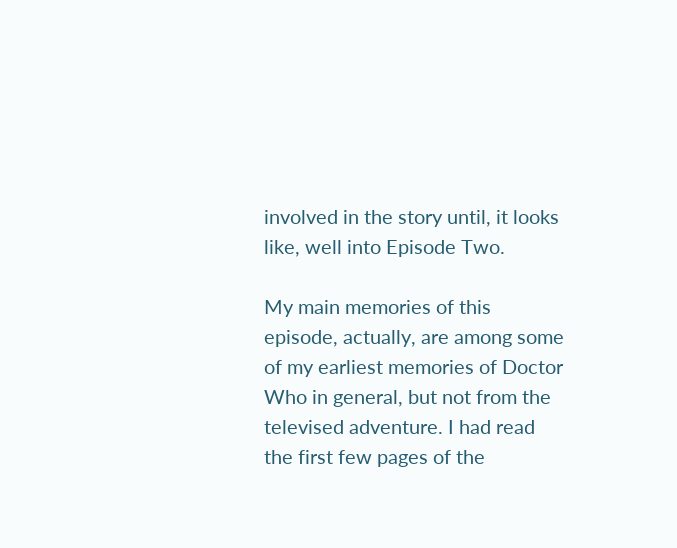involved in the story until, it looks like, well into Episode Two.

My main memories of this episode, actually, are among some of my earliest memories of Doctor Who in general, but not from the televised adventure. I had read the first few pages of the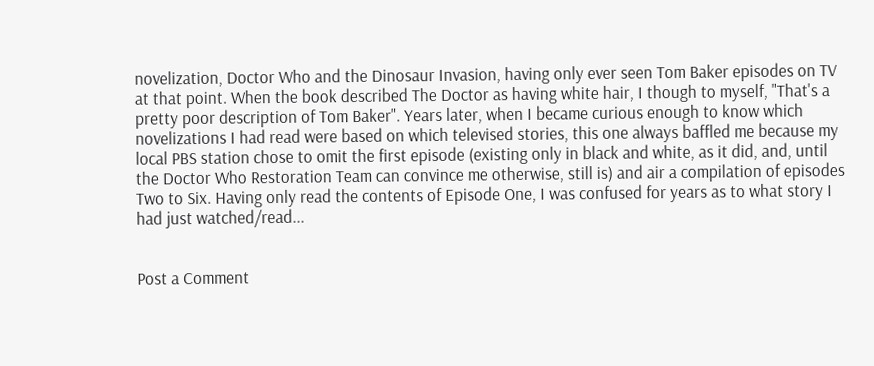novelization, Doctor Who and the Dinosaur Invasion, having only ever seen Tom Baker episodes on TV at that point. When the book described The Doctor as having white hair, I though to myself, "That's a pretty poor description of Tom Baker". Years later, when I became curious enough to know which novelizations I had read were based on which televised stories, this one always baffled me because my local PBS station chose to omit the first episode (existing only in black and white, as it did, and, until the Doctor Who Restoration Team can convince me otherwise, still is) and air a compilation of episodes Two to Six. Having only read the contents of Episode One, I was confused for years as to what story I had just watched/read...


Post a Comment